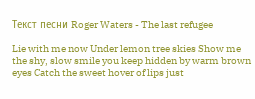Текст песни Roger Waters - The last refugee

Lie with me now Under lemon tree skies Show me the shy, slow smile you keep hidden by warm brown eyes Catch the sweet hover of lips just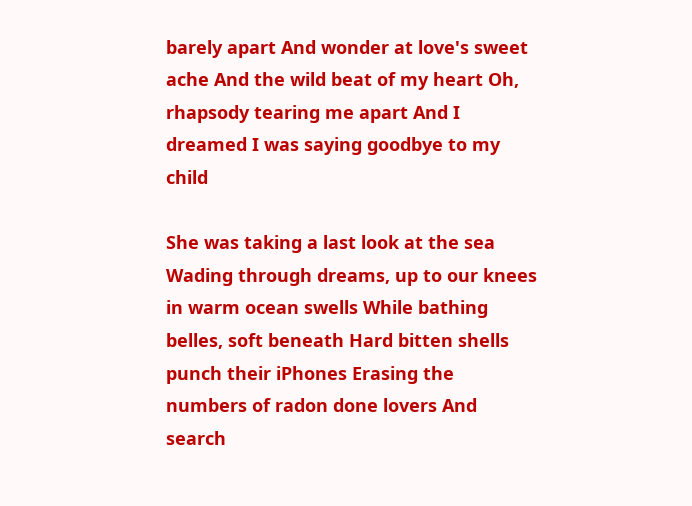barely apart And wonder at love's sweet ache And the wild beat of my heart Oh, rhapsody tearing me apart And I dreamed I was saying goodbye to my child

She was taking a last look at the sea Wading through dreams, up to our knees in warm ocean swells While bathing belles, soft beneath Hard bitten shells punch their iPhones Erasing the numbers of radon done lovers And search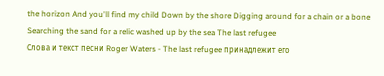the horizon And you'll find my child Down by the shore Digging around for a chain or a bone Searching the sand for a relic washed up by the sea The last refugee
Слова и текст песни Roger Waters - The last refugee принадлежит его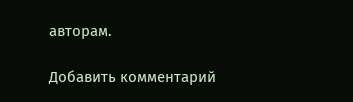авторам.

Добавить комментарий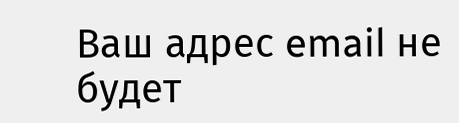Ваш адрес email не будет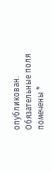опубликован. Обязательные поля помечены *